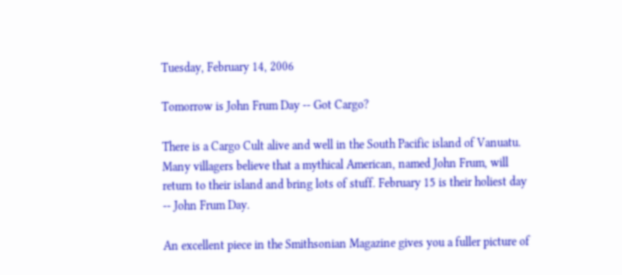Tuesday, February 14, 2006

Tomorrow is John Frum Day -- Got Cargo?

There is a Cargo Cult alive and well in the South Pacific island of Vanuatu. Many villagers believe that a mythical American, named John Frum, will return to their island and bring lots of stuff. February 15 is their holiest day -- John Frum Day.

An excellent piece in the Smithsonian Magazine gives you a fuller picture of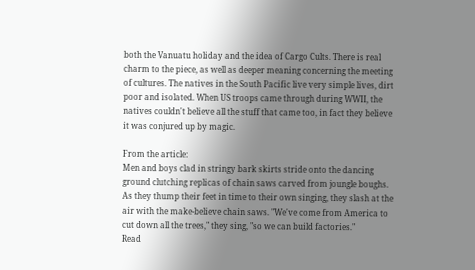both the Vanuatu holiday and the idea of Cargo Cults. There is real charm to the piece, as well as deeper meaning concerning the meeting of cultures. The natives in the South Pacific live very simple lives, dirt poor and isolated. When US troops came through during WWII, the natives couldn't believe all the stuff that came too, in fact they believe it was conjured up by magic.

From the article:
Men and boys clad in stringy bark skirts stride onto the dancing ground clutching replicas of chain saws carved from joungle boughs. As they thump their feet in time to their own singing, they slash at the air with the make-believe chain saws. "We've come from America to cut down all the trees," they sing, "so we can build factories."
Read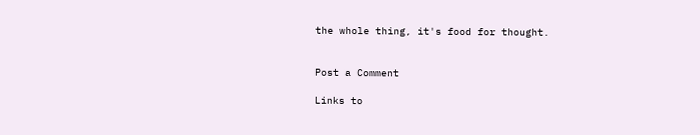the whole thing, it's food for thought.


Post a Comment

Links to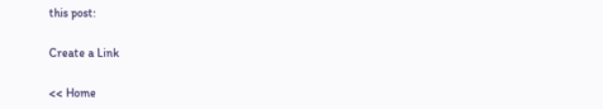this post:

Create a Link

<< Home